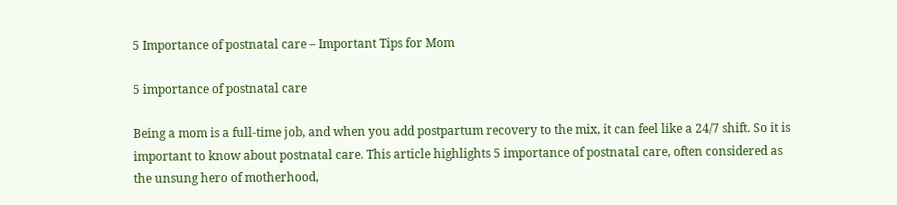5 Importance of postnatal care – Important Tips for Mom

5 importance of postnatal care

Being a mom is a full-time job, and when you add postpartum recovery to the mix, it can feel like a 24/7 shift. So it is important to know about postnatal care. This article highlights 5 importance of postnatal care, often considered as the unsung hero of motherhood,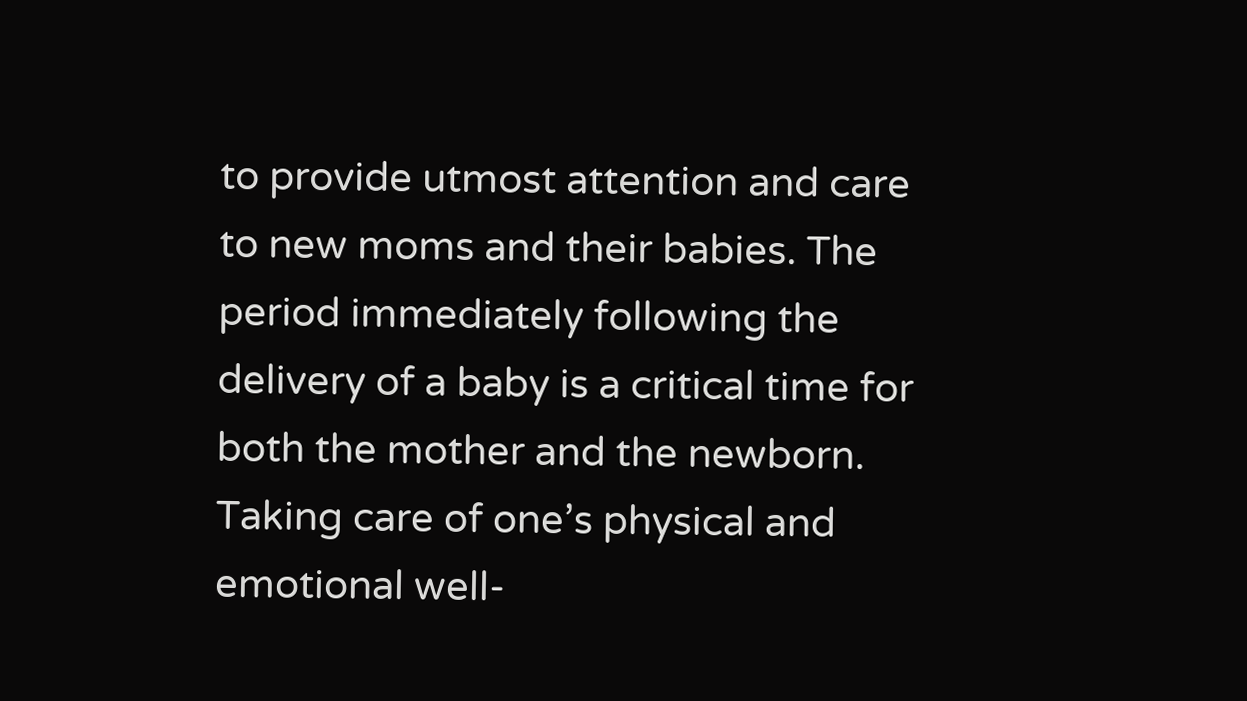to provide utmost attention and care to new moms and their babies. The period immediately following the delivery of a baby is a critical time for both the mother and the newborn. Taking care of one’s physical and emotional well-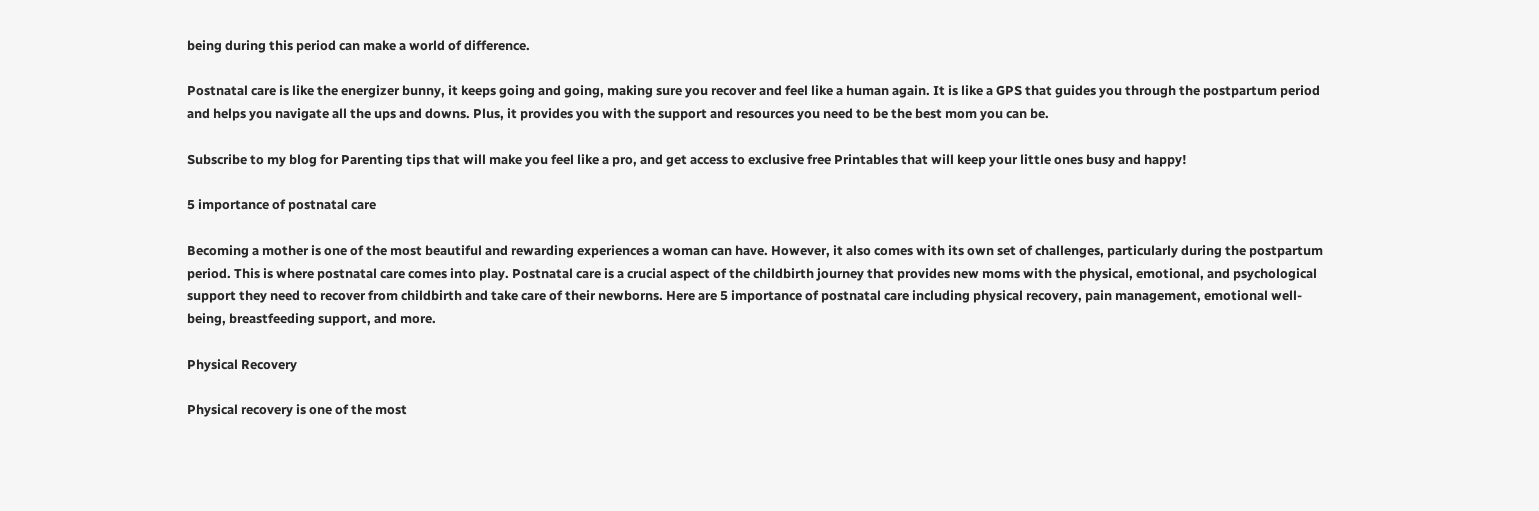being during this period can make a world of difference.

Postnatal care is like the energizer bunny, it keeps going and going, making sure you recover and feel like a human again. It is like a GPS that guides you through the postpartum period and helps you navigate all the ups and downs. Plus, it provides you with the support and resources you need to be the best mom you can be.

Subscribe to my blog for Parenting tips that will make you feel like a pro, and get access to exclusive free Printables that will keep your little ones busy and happy!

5 importance of postnatal care

Becoming a mother is one of the most beautiful and rewarding experiences a woman can have. However, it also comes with its own set of challenges, particularly during the postpartum period. This is where postnatal care comes into play. Postnatal care is a crucial aspect of the childbirth journey that provides new moms with the physical, emotional, and psychological support they need to recover from childbirth and take care of their newborns. Here are 5 importance of postnatal care including physical recovery, pain management, emotional well-being, breastfeeding support, and more.

Physical Recovery

Physical recovery is one of the most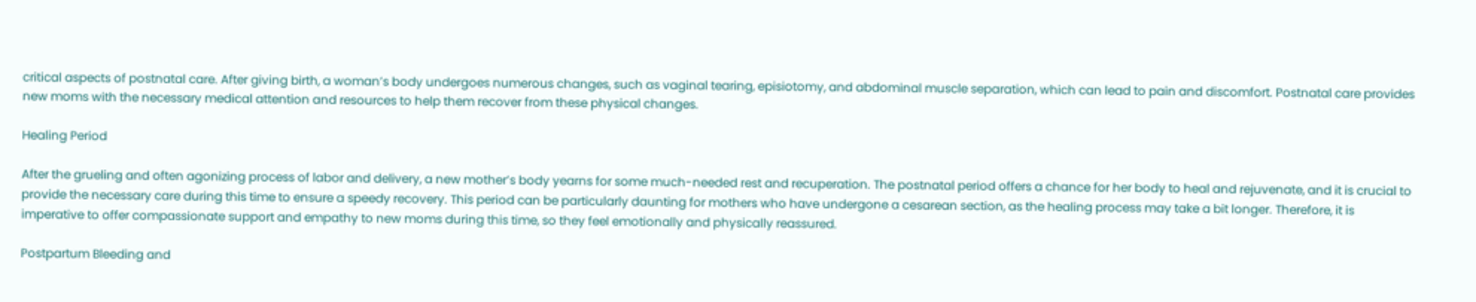critical aspects of postnatal care. After giving birth, a woman’s body undergoes numerous changes, such as vaginal tearing, episiotomy, and abdominal muscle separation, which can lead to pain and discomfort. Postnatal care provides new moms with the necessary medical attention and resources to help them recover from these physical changes.

Healing Period

After the grueling and often agonizing process of labor and delivery, a new mother’s body yearns for some much-needed rest and recuperation. The postnatal period offers a chance for her body to heal and rejuvenate, and it is crucial to provide the necessary care during this time to ensure a speedy recovery. This period can be particularly daunting for mothers who have undergone a cesarean section, as the healing process may take a bit longer. Therefore, it is imperative to offer compassionate support and empathy to new moms during this time, so they feel emotionally and physically reassured.

Postpartum Bleeding and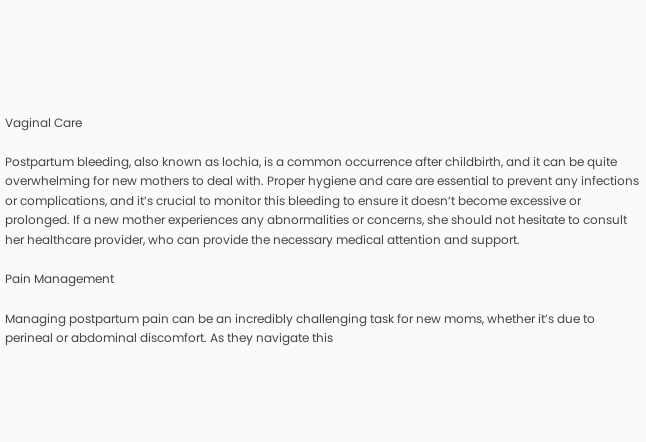Vaginal Care

Postpartum bleeding, also known as lochia, is a common occurrence after childbirth, and it can be quite overwhelming for new mothers to deal with. Proper hygiene and care are essential to prevent any infections or complications, and it’s crucial to monitor this bleeding to ensure it doesn’t become excessive or prolonged. If a new mother experiences any abnormalities or concerns, she should not hesitate to consult her healthcare provider, who can provide the necessary medical attention and support.

Pain Management

Managing postpartum pain can be an incredibly challenging task for new moms, whether it’s due to perineal or abdominal discomfort. As they navigate this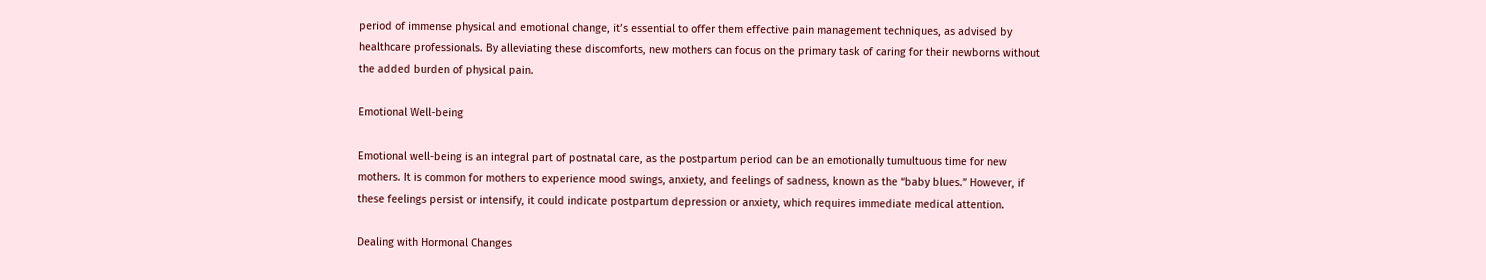period of immense physical and emotional change, it’s essential to offer them effective pain management techniques, as advised by healthcare professionals. By alleviating these discomforts, new mothers can focus on the primary task of caring for their newborns without the added burden of physical pain.

Emotional Well-being

Emotional well-being is an integral part of postnatal care, as the postpartum period can be an emotionally tumultuous time for new mothers. It is common for mothers to experience mood swings, anxiety, and feelings of sadness, known as the “baby blues.” However, if these feelings persist or intensify, it could indicate postpartum depression or anxiety, which requires immediate medical attention.

Dealing with Hormonal Changes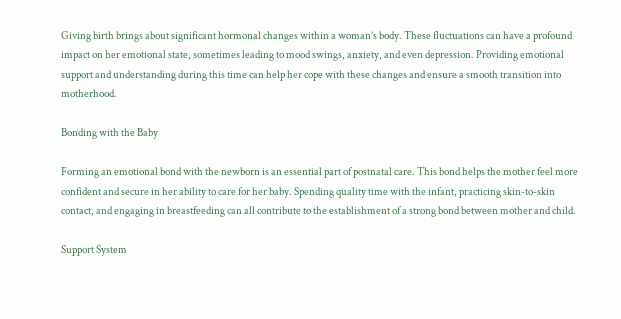Giving birth brings about significant hormonal changes within a woman’s body. These fluctuations can have a profound impact on her emotional state, sometimes leading to mood swings, anxiety, and even depression. Providing emotional support and understanding during this time can help her cope with these changes and ensure a smooth transition into motherhood.

Bonding with the Baby

Forming an emotional bond with the newborn is an essential part of postnatal care. This bond helps the mother feel more confident and secure in her ability to care for her baby. Spending quality time with the infant, practicing skin-to-skin contact, and engaging in breastfeeding can all contribute to the establishment of a strong bond between mother and child.

Support System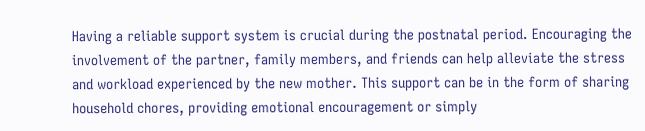Having a reliable support system is crucial during the postnatal period. Encouraging the involvement of the partner, family members, and friends can help alleviate the stress and workload experienced by the new mother. This support can be in the form of sharing household chores, providing emotional encouragement or simply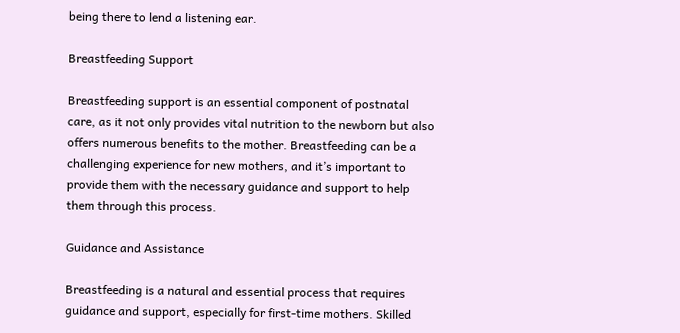being there to lend a listening ear.

Breastfeeding Support

Breastfeeding support is an essential component of postnatal care, as it not only provides vital nutrition to the newborn but also offers numerous benefits to the mother. Breastfeeding can be a challenging experience for new mothers, and it’s important to provide them with the necessary guidance and support to help them through this process.

Guidance and Assistance

Breastfeeding is a natural and essential process that requires guidance and support, especially for first-time mothers. Skilled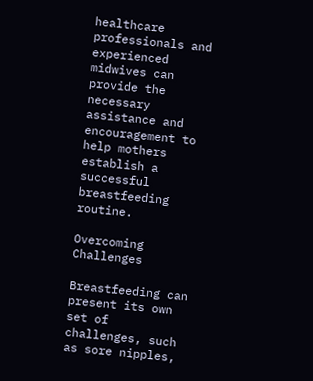healthcare professionals and experienced midwives can provide the necessary assistance and encouragement to help mothers establish a successful breastfeeding routine.

Overcoming Challenges

Breastfeeding can present its own set of challenges, such as sore nipples,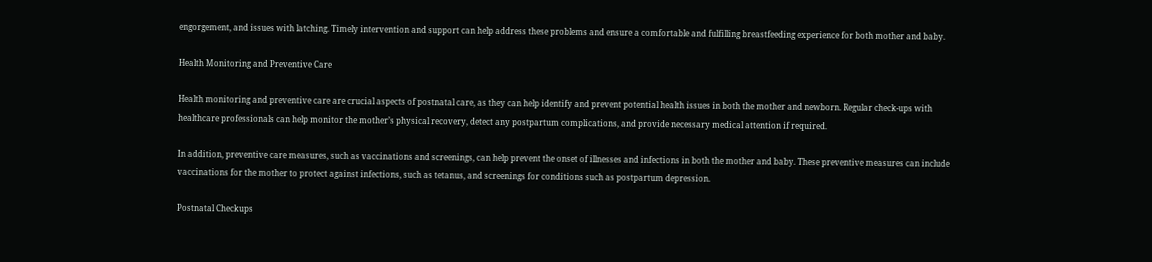engorgement, and issues with latching. Timely intervention and support can help address these problems and ensure a comfortable and fulfilling breastfeeding experience for both mother and baby.

Health Monitoring and Preventive Care

Health monitoring and preventive care are crucial aspects of postnatal care, as they can help identify and prevent potential health issues in both the mother and newborn. Regular check-ups with healthcare professionals can help monitor the mother’s physical recovery, detect any postpartum complications, and provide necessary medical attention if required.

In addition, preventive care measures, such as vaccinations and screenings, can help prevent the onset of illnesses and infections in both the mother and baby. These preventive measures can include vaccinations for the mother to protect against infections, such as tetanus, and screenings for conditions such as postpartum depression.

Postnatal Checkups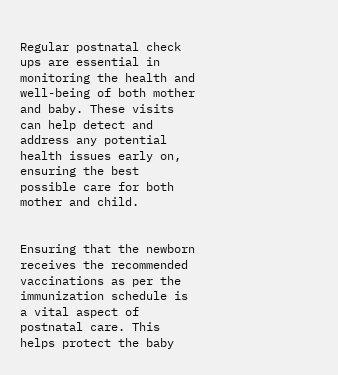Regular postnatal check ups are essential in monitoring the health and well-being of both mother and baby. These visits can help detect and address any potential health issues early on, ensuring the best possible care for both mother and child.


Ensuring that the newborn receives the recommended vaccinations as per the immunization schedule is a vital aspect of postnatal care. This helps protect the baby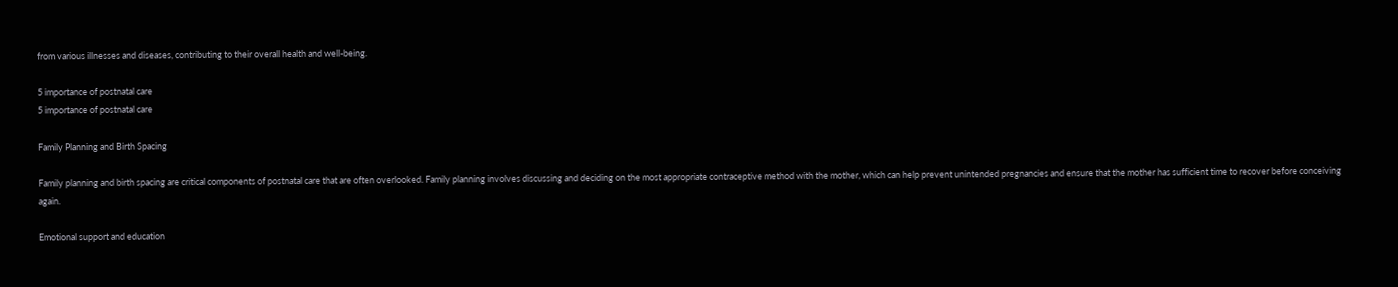from various illnesses and diseases, contributing to their overall health and well-being.

5 importance of postnatal care
5 importance of postnatal care

Family Planning and Birth Spacing

Family planning and birth spacing are critical components of postnatal care that are often overlooked. Family planning involves discussing and deciding on the most appropriate contraceptive method with the mother, which can help prevent unintended pregnancies and ensure that the mother has sufficient time to recover before conceiving again.

Emotional support and education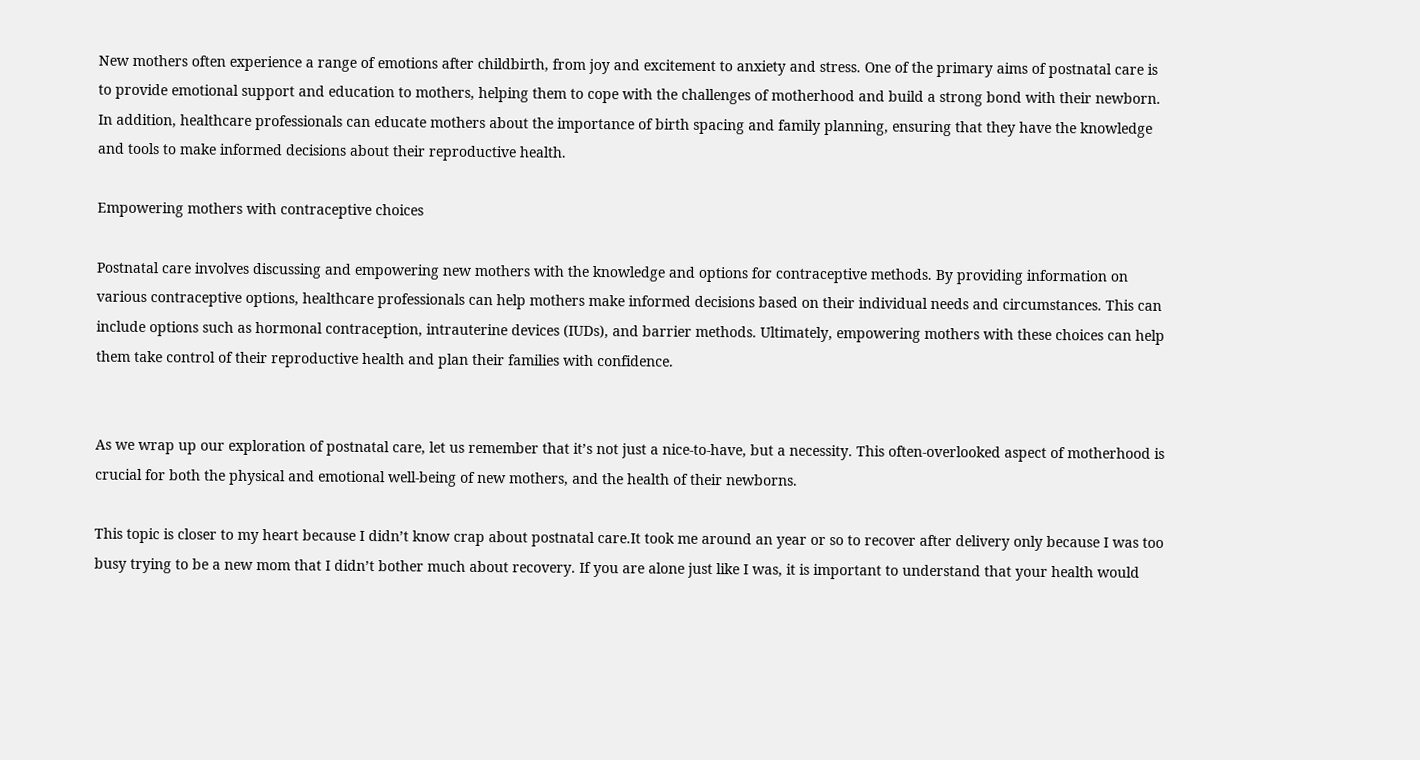New mothers often experience a range of emotions after childbirth, from joy and excitement to anxiety and stress. One of the primary aims of postnatal care is to provide emotional support and education to mothers, helping them to cope with the challenges of motherhood and build a strong bond with their newborn. In addition, healthcare professionals can educate mothers about the importance of birth spacing and family planning, ensuring that they have the knowledge and tools to make informed decisions about their reproductive health.

Empowering mothers with contraceptive choices

Postnatal care involves discussing and empowering new mothers with the knowledge and options for contraceptive methods. By providing information on various contraceptive options, healthcare professionals can help mothers make informed decisions based on their individual needs and circumstances. This can include options such as hormonal contraception, intrauterine devices (IUDs), and barrier methods. Ultimately, empowering mothers with these choices can help them take control of their reproductive health and plan their families with confidence.


As we wrap up our exploration of postnatal care, let us remember that it’s not just a nice-to-have, but a necessity. This often-overlooked aspect of motherhood is crucial for both the physical and emotional well-being of new mothers, and the health of their newborns.

This topic is closer to my heart because I didn’t know crap about postnatal care.It took me around an year or so to recover after delivery only because I was too busy trying to be a new mom that I didn’t bother much about recovery. If you are alone just like I was, it is important to understand that your health would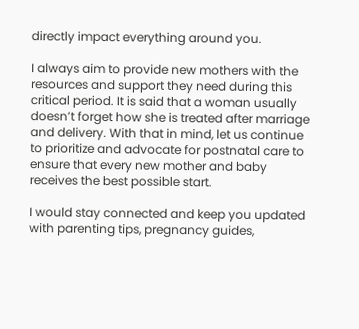directly impact everything around you.

I always aim to provide new mothers with the resources and support they need during this critical period. It is said that a woman usually doesn’t forget how she is treated after marriage and delivery. With that in mind, let us continue to prioritize and advocate for postnatal care to ensure that every new mother and baby receives the best possible start.

I would stay connected and keep you updated with parenting tips, pregnancy guides,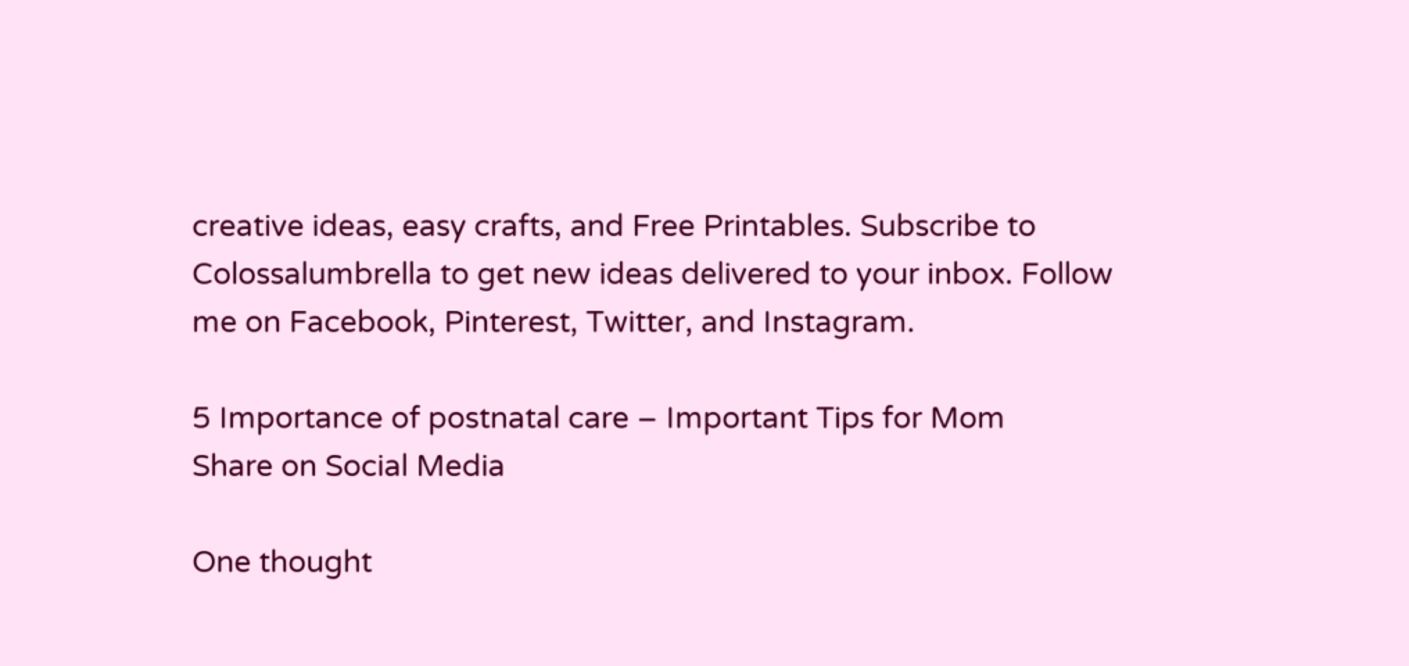creative ideas, easy crafts, and Free Printables. Subscribe to Colossalumbrella to get new ideas delivered to your inbox. Follow me on Facebook, Pinterest, Twitter, and Instagram.

5 Importance of postnatal care – Important Tips for Mom
Share on Social Media

One thought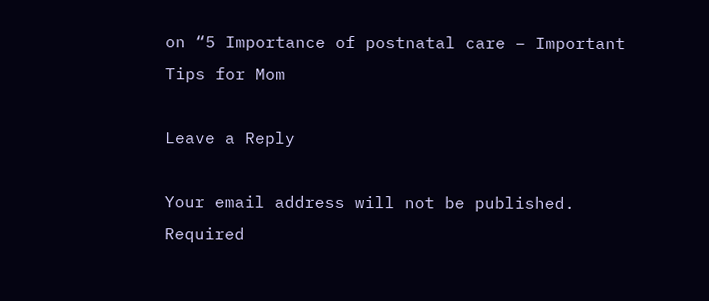on “5 Importance of postnatal care – Important Tips for Mom

Leave a Reply

Your email address will not be published. Required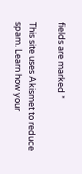fields are marked *

This site uses Akismet to reduce spam. Learn how your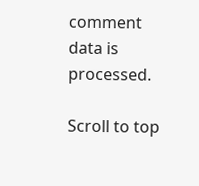comment data is processed.

Scroll to top